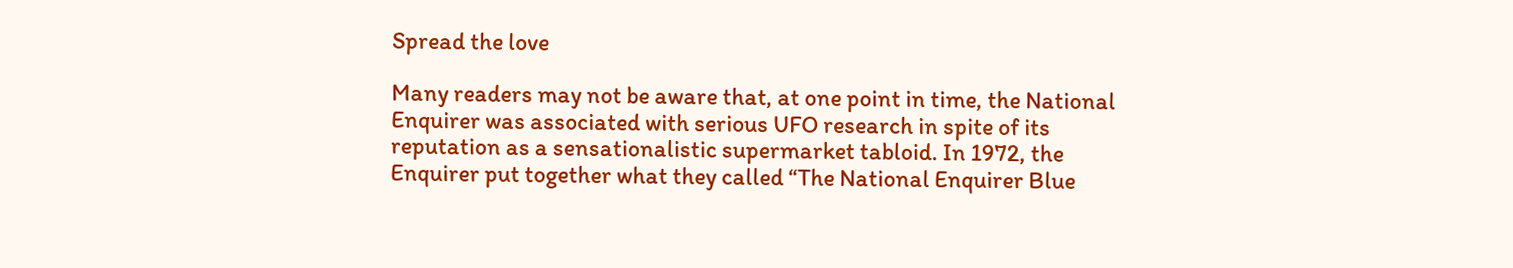Spread the love

Many readers may not be aware that, at one point in time, the National Enquirer was associated with serious UFO research in spite of its reputation as a sensationalistic supermarket tabloid. In 1972, the Enquirer put together what they called “The National Enquirer Blue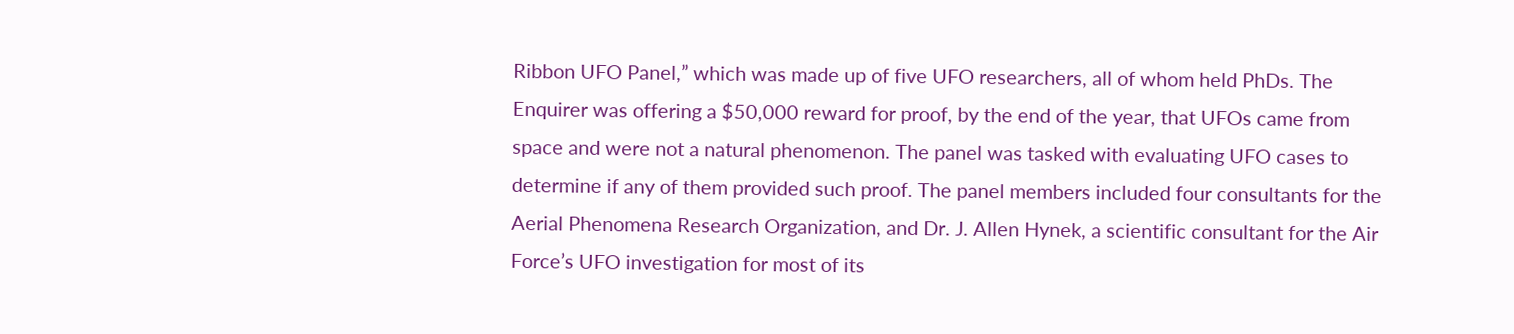Ribbon UFO Panel,” which was made up of five UFO researchers, all of whom held PhDs. The Enquirer was offering a $50,000 reward for proof, by the end of the year, that UFOs came from space and were not a natural phenomenon. The panel was tasked with evaluating UFO cases to determine if any of them provided such proof. The panel members included four consultants for the Aerial Phenomena Research Organization, and Dr. J. Allen Hynek, a scientific consultant for the Air Force’s UFO investigation for most of its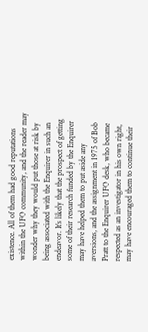existence. All of them had good reputations within the UFO community, and the reader may wonder why they would put those at risk by being associated with the Enquirer in such an endeavor. It’s likely that the prospect of getting some of their research funded by the Enquirer may have helped them to put aside any aversions, and the assignment in 1975 of Bob Pratt to the Enquirer UFO desk, who became respected as an investigator in his own right, may have encouraged them to continue their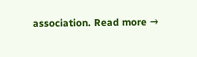association. Read more →